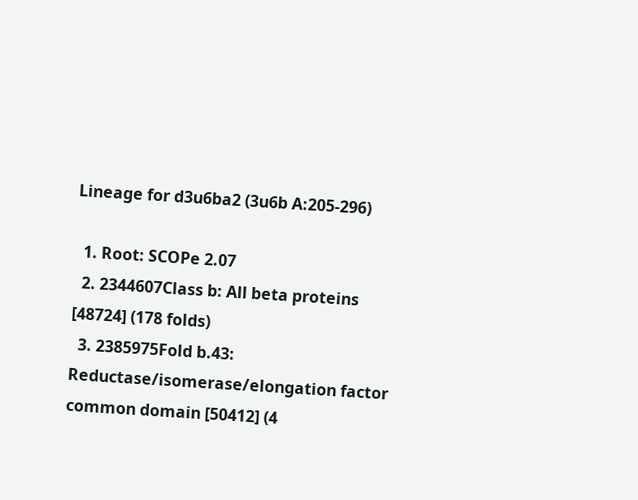Lineage for d3u6ba2 (3u6b A:205-296)

  1. Root: SCOPe 2.07
  2. 2344607Class b: All beta proteins [48724] (178 folds)
  3. 2385975Fold b.43: Reductase/isomerase/elongation factor common domain [50412] (4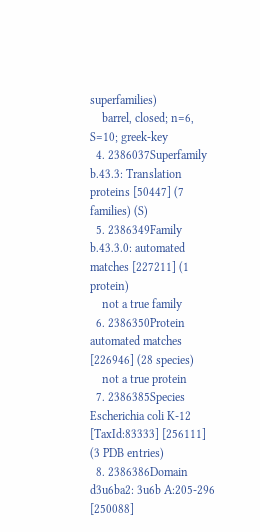superfamilies)
    barrel, closed; n=6, S=10; greek-key
  4. 2386037Superfamily b.43.3: Translation proteins [50447] (7 families) (S)
  5. 2386349Family b.43.3.0: automated matches [227211] (1 protein)
    not a true family
  6. 2386350Protein automated matches [226946] (28 species)
    not a true protein
  7. 2386385Species Escherichia coli K-12 [TaxId:83333] [256111] (3 PDB entries)
  8. 2386386Domain d3u6ba2: 3u6b A:205-296 [250088]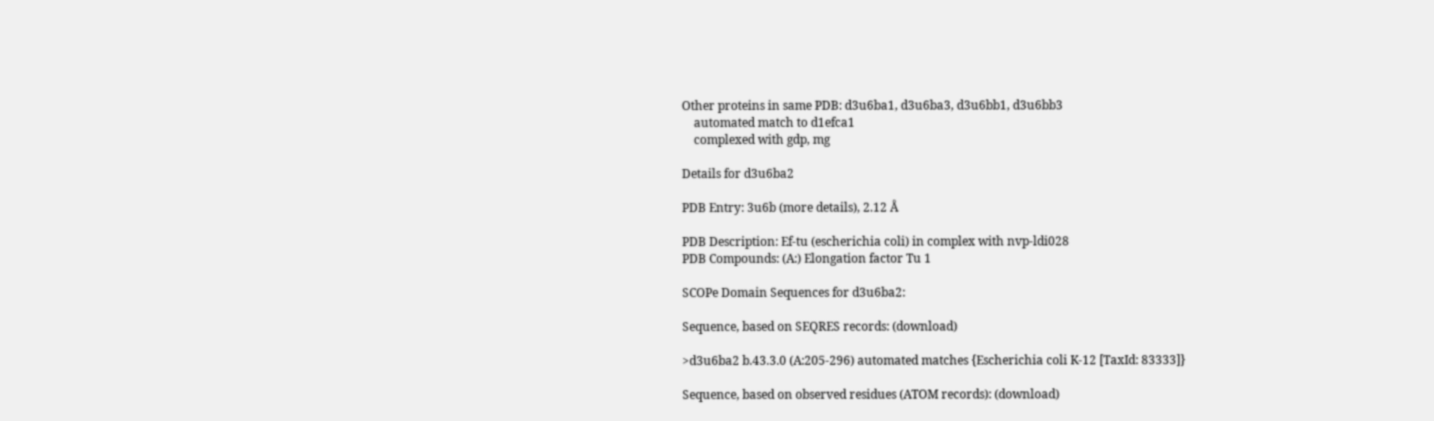Other proteins in same PDB: d3u6ba1, d3u6ba3, d3u6bb1, d3u6bb3
    automated match to d1efca1
    complexed with gdp, mg

Details for d3u6ba2

PDB Entry: 3u6b (more details), 2.12 Å

PDB Description: Ef-tu (escherichia coli) in complex with nvp-ldi028
PDB Compounds: (A:) Elongation factor Tu 1

SCOPe Domain Sequences for d3u6ba2:

Sequence, based on SEQRES records: (download)

>d3u6ba2 b.43.3.0 (A:205-296) automated matches {Escherichia coli K-12 [TaxId: 83333]}

Sequence, based on observed residues (ATOM records): (download)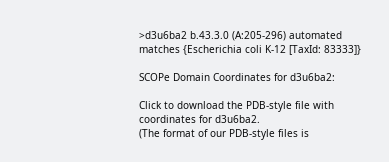>d3u6ba2 b.43.3.0 (A:205-296) automated matches {Escherichia coli K-12 [TaxId: 83333]}

SCOPe Domain Coordinates for d3u6ba2:

Click to download the PDB-style file with coordinates for d3u6ba2.
(The format of our PDB-style files is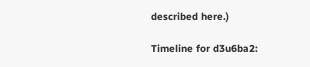described here.)

Timeline for d3u6ba2: